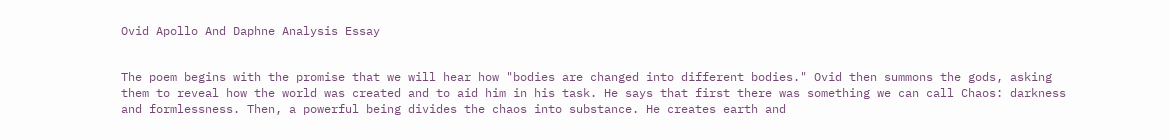Ovid Apollo And Daphne Analysis Essay


The poem begins with the promise that we will hear how "bodies are changed into different bodies." Ovid then summons the gods, asking them to reveal how the world was created and to aid him in his task. He says that first there was something we can call Chaos: darkness and formlessness. Then, a powerful being divides the chaos into substance. He creates earth and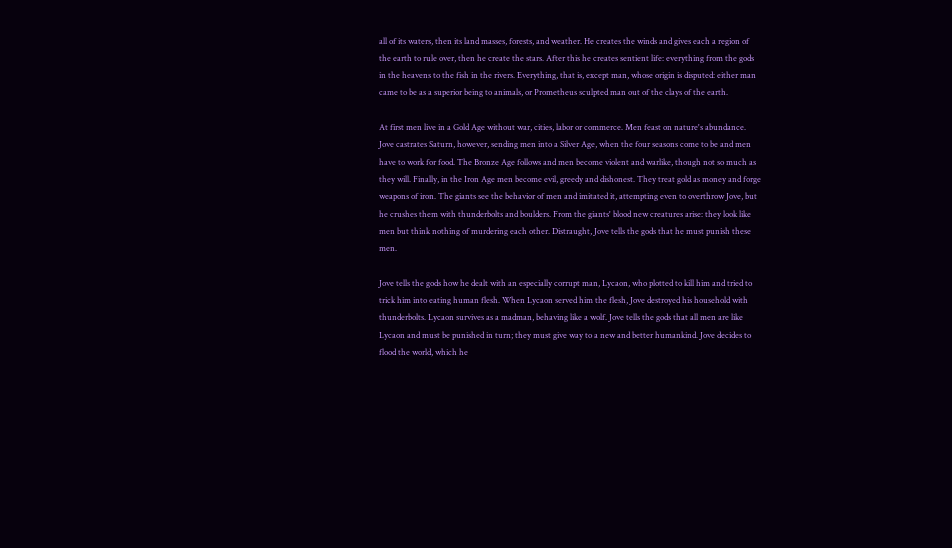all of its waters, then its land masses, forests, and weather. He creates the winds and gives each a region of the earth to rule over, then he create the stars. After this he creates sentient life: everything from the gods in the heavens to the fish in the rivers. Everything, that is, except man, whose origin is disputed: either man came to be as a superior being to animals, or Prometheus sculpted man out of the clays of the earth.

At first men live in a Gold Age without war, cities, labor or commerce. Men feast on nature's abundance. Jove castrates Saturn, however, sending men into a Silver Age, when the four seasons come to be and men have to work for food. The Bronze Age follows and men become violent and warlike, though not so much as they will. Finally, in the Iron Age men become evil, greedy and dishonest. They treat gold as money and forge weapons of iron. The giants see the behavior of men and imitated it, attempting even to overthrow Jove, but he crushes them with thunderbolts and boulders. From the giants' blood new creatures arise: they look like men but think nothing of murdering each other. Distraught, Jove tells the gods that he must punish these men.

Jove tells the gods how he dealt with an especially corrupt man, Lycaon, who plotted to kill him and tried to trick him into eating human flesh. When Lycaon served him the flesh, Jove destroyed his household with thunderbolts. Lycaon survives as a madman, behaving like a wolf. Jove tells the gods that all men are like Lycaon and must be punished in turn; they must give way to a new and better humankind. Jove decides to flood the world, which he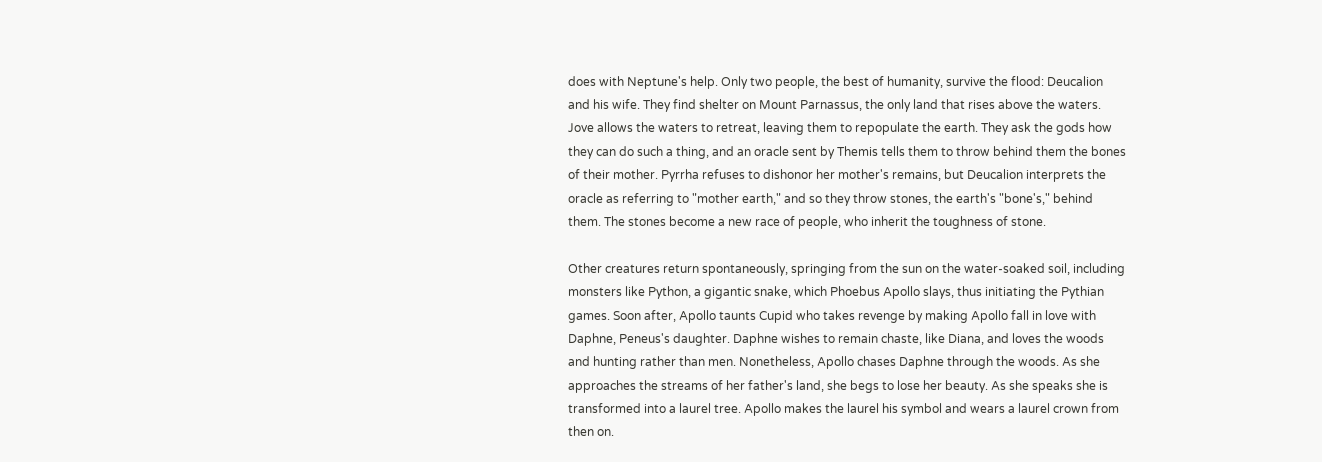does with Neptune's help. Only two people, the best of humanity, survive the flood: Deucalion and his wife. They find shelter on Mount Parnassus, the only land that rises above the waters. Jove allows the waters to retreat, leaving them to repopulate the earth. They ask the gods how they can do such a thing, and an oracle sent by Themis tells them to throw behind them the bones of their mother. Pyrrha refuses to dishonor her mother's remains, but Deucalion interprets the oracle as referring to "mother earth," and so they throw stones, the earth's "bone's," behind them. The stones become a new race of people, who inherit the toughness of stone.

Other creatures return spontaneously, springing from the sun on the water-soaked soil, including monsters like Python, a gigantic snake, which Phoebus Apollo slays, thus initiating the Pythian games. Soon after, Apollo taunts Cupid who takes revenge by making Apollo fall in love with Daphne, Peneus's daughter. Daphne wishes to remain chaste, like Diana, and loves the woods and hunting rather than men. Nonetheless, Apollo chases Daphne through the woods. As she approaches the streams of her father's land, she begs to lose her beauty. As she speaks she is transformed into a laurel tree. Apollo makes the laurel his symbol and wears a laurel crown from then on.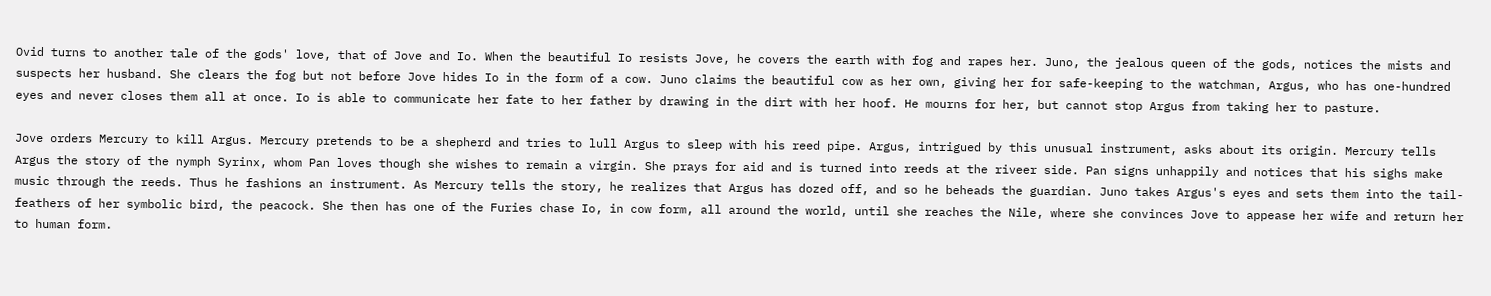Ovid turns to another tale of the gods' love, that of Jove and Io. When the beautiful Io resists Jove, he covers the earth with fog and rapes her. Juno, the jealous queen of the gods, notices the mists and suspects her husband. She clears the fog but not before Jove hides Io in the form of a cow. Juno claims the beautiful cow as her own, giving her for safe-keeping to the watchman, Argus, who has one-hundred eyes and never closes them all at once. Io is able to communicate her fate to her father by drawing in the dirt with her hoof. He mourns for her, but cannot stop Argus from taking her to pasture.

Jove orders Mercury to kill Argus. Mercury pretends to be a shepherd and tries to lull Argus to sleep with his reed pipe. Argus, intrigued by this unusual instrument, asks about its origin. Mercury tells Argus the story of the nymph Syrinx, whom Pan loves though she wishes to remain a virgin. She prays for aid and is turned into reeds at the riveer side. Pan signs unhappily and notices that his sighs make music through the reeds. Thus he fashions an instrument. As Mercury tells the story, he realizes that Argus has dozed off, and so he beheads the guardian. Juno takes Argus's eyes and sets them into the tail-feathers of her symbolic bird, the peacock. She then has one of the Furies chase Io, in cow form, all around the world, until she reaches the Nile, where she convinces Jove to appease her wife and return her to human form.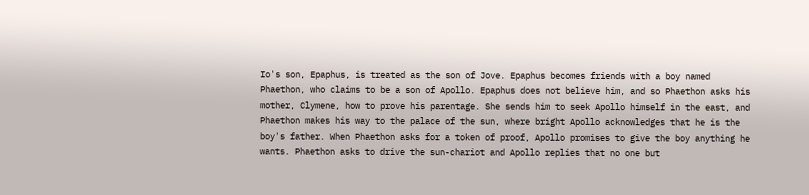Io's son, Epaphus, is treated as the son of Jove. Epaphus becomes friends with a boy named Phaethon, who claims to be a son of Apollo. Epaphus does not believe him, and so Phaethon asks his mother, Clymene, how to prove his parentage. She sends him to seek Apollo himself in the east, and Phaethon makes his way to the palace of the sun, where bright Apollo acknowledges that he is the boy's father. When Phaethon asks for a token of proof, Apollo promises to give the boy anything he wants. Phaethon asks to drive the sun-chariot and Apollo replies that no one but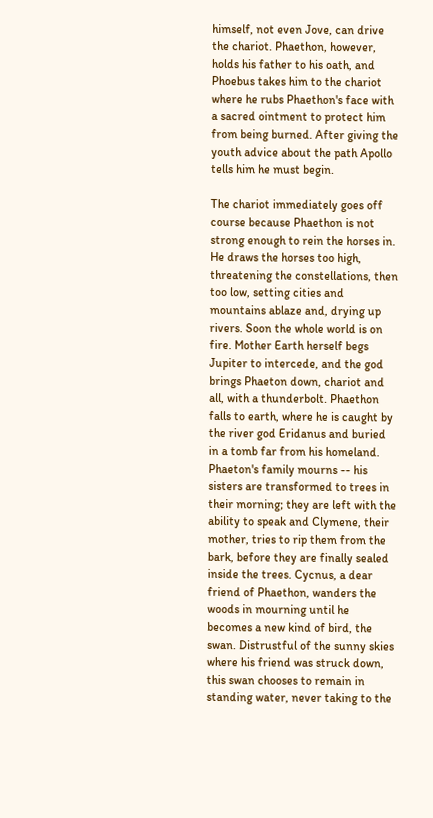himself, not even Jove, can drive the chariot. Phaethon, however, holds his father to his oath, and Phoebus takes him to the chariot where he rubs Phaethon's face with a sacred ointment to protect him from being burned. After giving the youth advice about the path Apollo tells him he must begin.

The chariot immediately goes off course because Phaethon is not strong enough to rein the horses in. He draws the horses too high, threatening the constellations, then too low, setting cities and mountains ablaze and, drying up rivers. Soon the whole world is on fire. Mother Earth herself begs Jupiter to intercede, and the god brings Phaeton down, chariot and all, with a thunderbolt. Phaethon falls to earth, where he is caught by the river god Eridanus and buried in a tomb far from his homeland. Phaeton's family mourns -- his sisters are transformed to trees in their morning; they are left with the ability to speak and Clymene, their mother, tries to rip them from the bark, before they are finally sealed inside the trees. Cycnus, a dear friend of Phaethon, wanders the woods in mourning until he becomes a new kind of bird, the swan. Distrustful of the sunny skies where his friend was struck down, this swan chooses to remain in standing water, never taking to the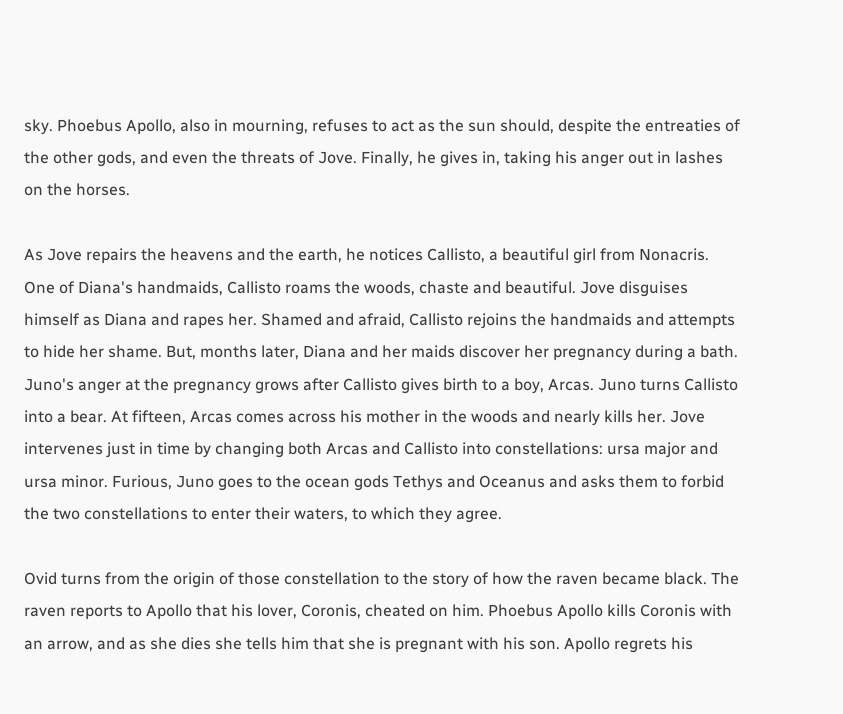sky. Phoebus Apollo, also in mourning, refuses to act as the sun should, despite the entreaties of the other gods, and even the threats of Jove. Finally, he gives in, taking his anger out in lashes on the horses.

As Jove repairs the heavens and the earth, he notices Callisto, a beautiful girl from Nonacris. One of Diana's handmaids, Callisto roams the woods, chaste and beautiful. Jove disguises himself as Diana and rapes her. Shamed and afraid, Callisto rejoins the handmaids and attempts to hide her shame. But, months later, Diana and her maids discover her pregnancy during a bath. Juno's anger at the pregnancy grows after Callisto gives birth to a boy, Arcas. Juno turns Callisto into a bear. At fifteen, Arcas comes across his mother in the woods and nearly kills her. Jove intervenes just in time by changing both Arcas and Callisto into constellations: ursa major and ursa minor. Furious, Juno goes to the ocean gods Tethys and Oceanus and asks them to forbid the two constellations to enter their waters, to which they agree.

Ovid turns from the origin of those constellation to the story of how the raven became black. The raven reports to Apollo that his lover, Coronis, cheated on him. Phoebus Apollo kills Coronis with an arrow, and as she dies she tells him that she is pregnant with his son. Apollo regrets his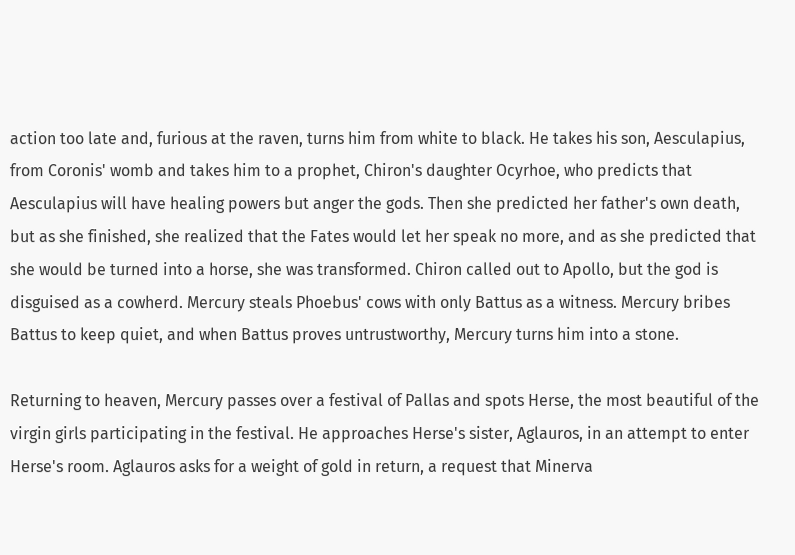action too late and, furious at the raven, turns him from white to black. He takes his son, Aesculapius, from Coronis' womb and takes him to a prophet, Chiron's daughter Ocyrhoe, who predicts that Aesculapius will have healing powers but anger the gods. Then she predicted her father's own death, but as she finished, she realized that the Fates would let her speak no more, and as she predicted that she would be turned into a horse, she was transformed. Chiron called out to Apollo, but the god is disguised as a cowherd. Mercury steals Phoebus' cows with only Battus as a witness. Mercury bribes Battus to keep quiet, and when Battus proves untrustworthy, Mercury turns him into a stone.

Returning to heaven, Mercury passes over a festival of Pallas and spots Herse, the most beautiful of the virgin girls participating in the festival. He approaches Herse's sister, Aglauros, in an attempt to enter Herse's room. Aglauros asks for a weight of gold in return, a request that Minerva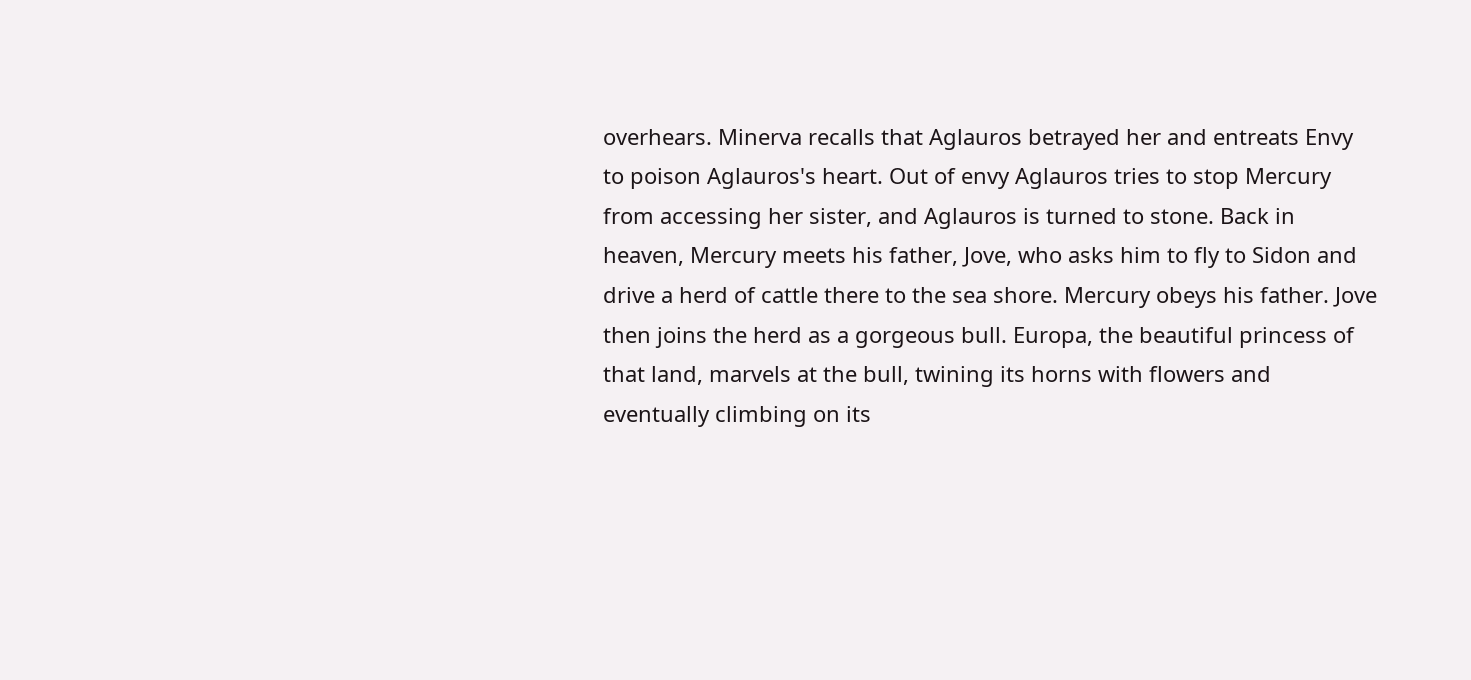overhears. Minerva recalls that Aglauros betrayed her and entreats Envy to poison Aglauros's heart. Out of envy Aglauros tries to stop Mercury from accessing her sister, and Aglauros is turned to stone. Back in heaven, Mercury meets his father, Jove, who asks him to fly to Sidon and drive a herd of cattle there to the sea shore. Mercury obeys his father. Jove then joins the herd as a gorgeous bull. Europa, the beautiful princess of that land, marvels at the bull, twining its horns with flowers and eventually climbing on its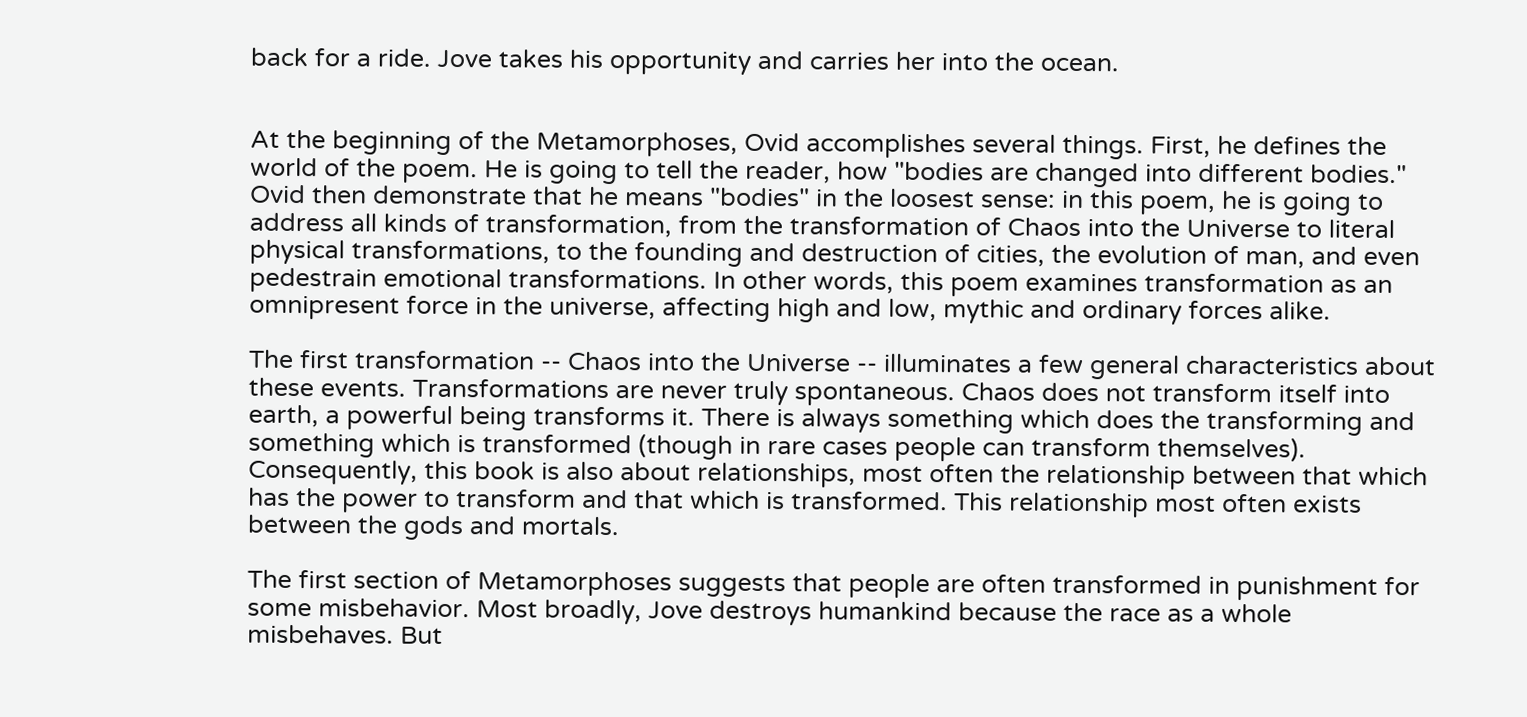back for a ride. Jove takes his opportunity and carries her into the ocean.


At the beginning of the Metamorphoses, Ovid accomplishes several things. First, he defines the world of the poem. He is going to tell the reader, how "bodies are changed into different bodies." Ovid then demonstrate that he means "bodies" in the loosest sense: in this poem, he is going to address all kinds of transformation, from the transformation of Chaos into the Universe to literal physical transformations, to the founding and destruction of cities, the evolution of man, and even pedestrain emotional transformations. In other words, this poem examines transformation as an omnipresent force in the universe, affecting high and low, mythic and ordinary forces alike.

The first transformation -- Chaos into the Universe -- illuminates a few general characteristics about these events. Transformations are never truly spontaneous. Chaos does not transform itself into earth, a powerful being transforms it. There is always something which does the transforming and something which is transformed (though in rare cases people can transform themselves). Consequently, this book is also about relationships, most often the relationship between that which has the power to transform and that which is transformed. This relationship most often exists between the gods and mortals.

The first section of Metamorphoses suggests that people are often transformed in punishment for some misbehavior. Most broadly, Jove destroys humankind because the race as a whole misbehaves. But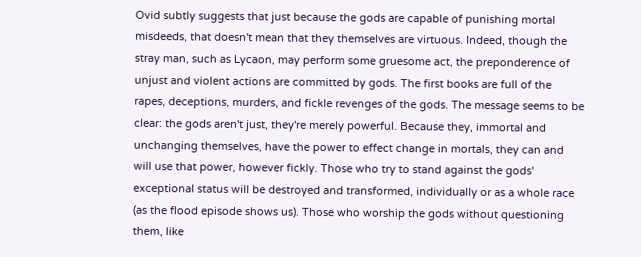Ovid subtly suggests that just because the gods are capable of punishing mortal misdeeds, that doesn't mean that they themselves are virtuous. Indeed, though the stray man, such as Lycaon, may perform some gruesome act, the preponderence of unjust and violent actions are committed by gods. The first books are full of the rapes, deceptions, murders, and fickle revenges of the gods. The message seems to be clear: the gods aren't just, they're merely powerful. Because they, immortal and unchanging themselves, have the power to effect change in mortals, they can and will use that power, however fickly. Those who try to stand against the gods' exceptional status will be destroyed and transformed, individually or as a whole race (as the flood episode shows us). Those who worship the gods without questioning them, like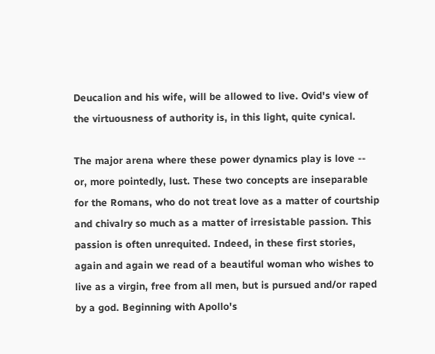Deucalion and his wife, will be allowed to live. Ovid's view of the virtuousness of authority is, in this light, quite cynical.

The major arena where these power dynamics play is love -- or, more pointedly, lust. These two concepts are inseparable for the Romans, who do not treat love as a matter of courtship and chivalry so much as a matter of irresistable passion. This passion is often unrequited. Indeed, in these first stories, again and again we read of a beautiful woman who wishes to live as a virgin, free from all men, but is pursued and/or raped by a god. Beginning with Apollo's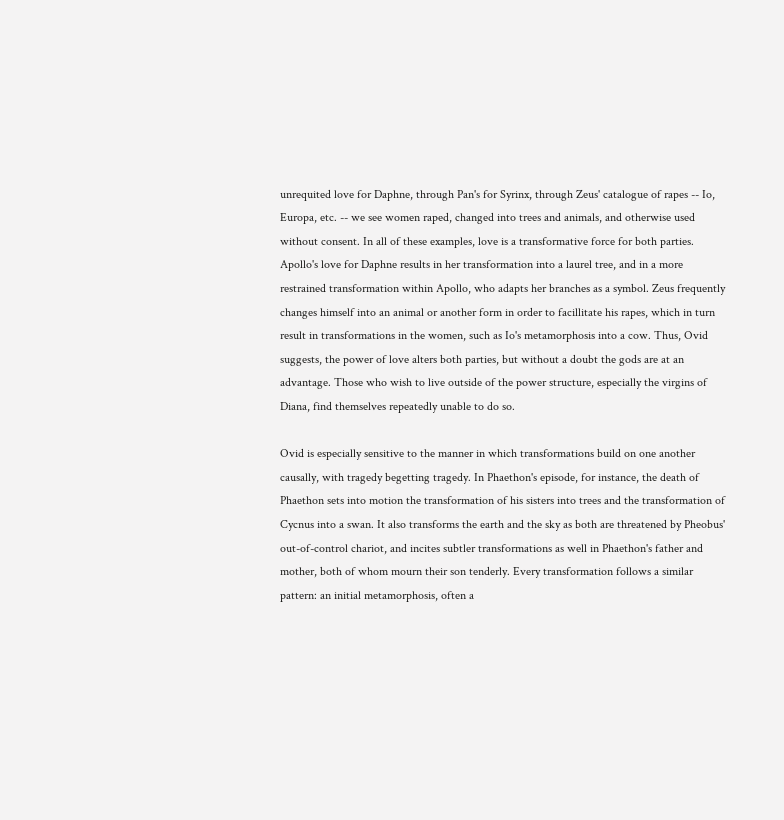unrequited love for Daphne, through Pan's for Syrinx, through Zeus' catalogue of rapes -- Io, Europa, etc. -- we see women raped, changed into trees and animals, and otherwise used without consent. In all of these examples, love is a transformative force for both parties. Apollo's love for Daphne results in her transformation into a laurel tree, and in a more restrained transformation within Apollo, who adapts her branches as a symbol. Zeus frequently changes himself into an animal or another form in order to facillitate his rapes, which in turn result in transformations in the women, such as Io's metamorphosis into a cow. Thus, Ovid suggests, the power of love alters both parties, but without a doubt the gods are at an advantage. Those who wish to live outside of the power structure, especially the virgins of Diana, find themselves repeatedly unable to do so.

Ovid is especially sensitive to the manner in which transformations build on one another causally, with tragedy begetting tragedy. In Phaethon's episode, for instance, the death of Phaethon sets into motion the transformation of his sisters into trees and the transformation of Cycnus into a swan. It also transforms the earth and the sky as both are threatened by Pheobus' out-of-control chariot, and incites subtler transformations as well in Phaethon's father and mother, both of whom mourn their son tenderly. Every transformation follows a similar pattern: an initial metamorphosis, often a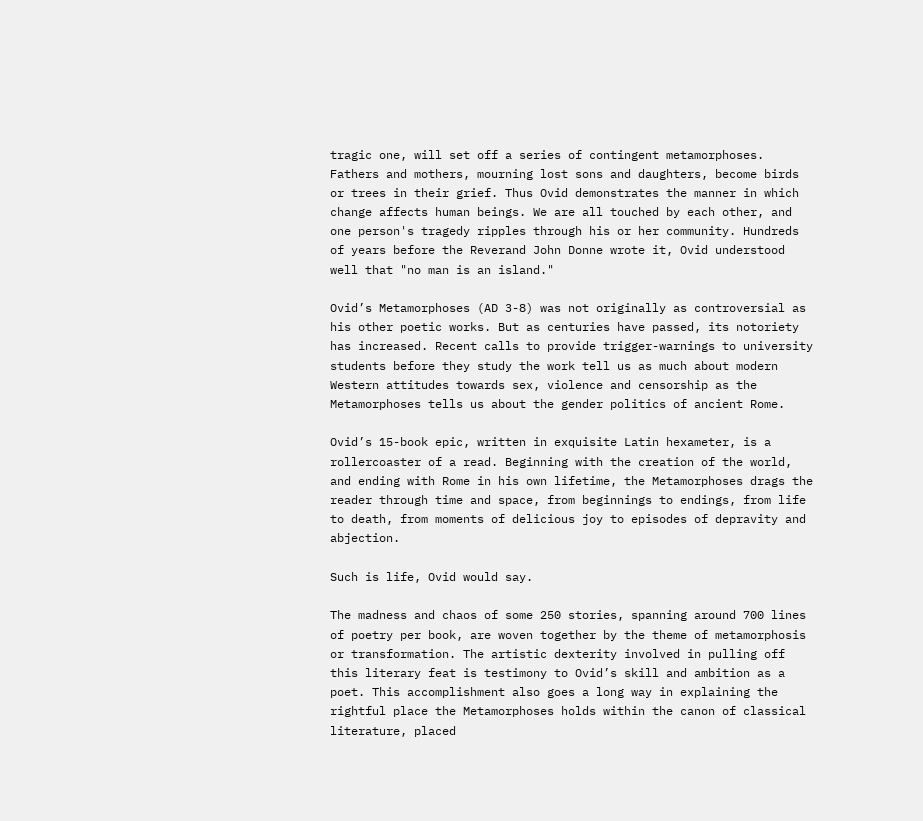tragic one, will set off a series of contingent metamorphoses. Fathers and mothers, mourning lost sons and daughters, become birds or trees in their grief. Thus Ovid demonstrates the manner in which change affects human beings. We are all touched by each other, and one person's tragedy ripples through his or her community. Hundreds of years before the Reverand John Donne wrote it, Ovid understood well that "no man is an island."

Ovid’s Metamorphoses (AD 3-8) was not originally as controversial as his other poetic works. But as centuries have passed, its notoriety has increased. Recent calls to provide trigger-warnings to university students before they study the work tell us as much about modern Western attitudes towards sex, violence and censorship as the Metamorphoses tells us about the gender politics of ancient Rome.

Ovid’s 15-book epic, written in exquisite Latin hexameter, is a rollercoaster of a read. Beginning with the creation of the world, and ending with Rome in his own lifetime, the Metamorphoses drags the reader through time and space, from beginnings to endings, from life to death, from moments of delicious joy to episodes of depravity and abjection.

Such is life, Ovid would say.

The madness and chaos of some 250 stories, spanning around 700 lines of poetry per book, are woven together by the theme of metamorphosis or transformation. The artistic dexterity involved in pulling off this literary feat is testimony to Ovid’s skill and ambition as a poet. This accomplishment also goes a long way in explaining the rightful place the Metamorphoses holds within the canon of classical literature, placed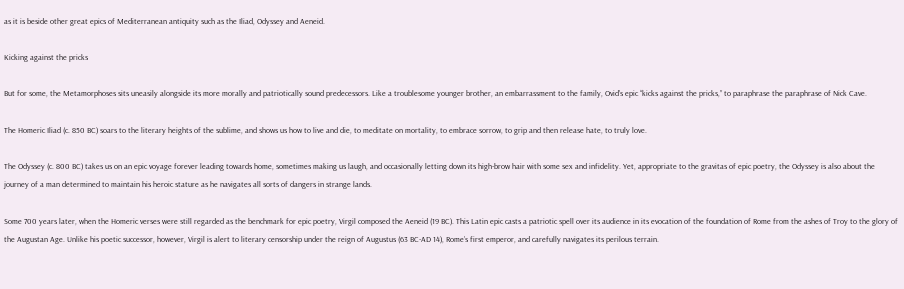as it is beside other great epics of Mediterranean antiquity such as the Iliad, Odyssey and Aeneid.

Kicking against the pricks

But for some, the Metamorphoses sits uneasily alongside its more morally and patriotically sound predecessors. Like a troublesome younger brother, an embarrassment to the family, Ovid’s epic “kicks against the pricks,” to paraphrase the paraphrase of Nick Cave.

The Homeric Iliad (c. 850 BC) soars to the literary heights of the sublime, and shows us how to live and die, to meditate on mortality, to embrace sorrow, to grip and then release hate, to truly love.

The Odyssey (c. 800 BC) takes us on an epic voyage forever leading towards home, sometimes making us laugh, and occasionally letting down its high-brow hair with some sex and infidelity. Yet, appropriate to the gravitas of epic poetry, the Odyssey is also about the journey of a man determined to maintain his heroic stature as he navigates all sorts of dangers in strange lands.

Some 700 years later, when the Homeric verses were still regarded as the benchmark for epic poetry, Virgil composed the Aeneid (19 BC). This Latin epic casts a patriotic spell over its audience in its evocation of the foundation of Rome from the ashes of Troy to the glory of the Augustan Age. Unlike his poetic successor, however, Virgil is alert to literary censorship under the reign of Augustus (63 BC-AD 14), Rome’s first emperor, and carefully navigates its perilous terrain.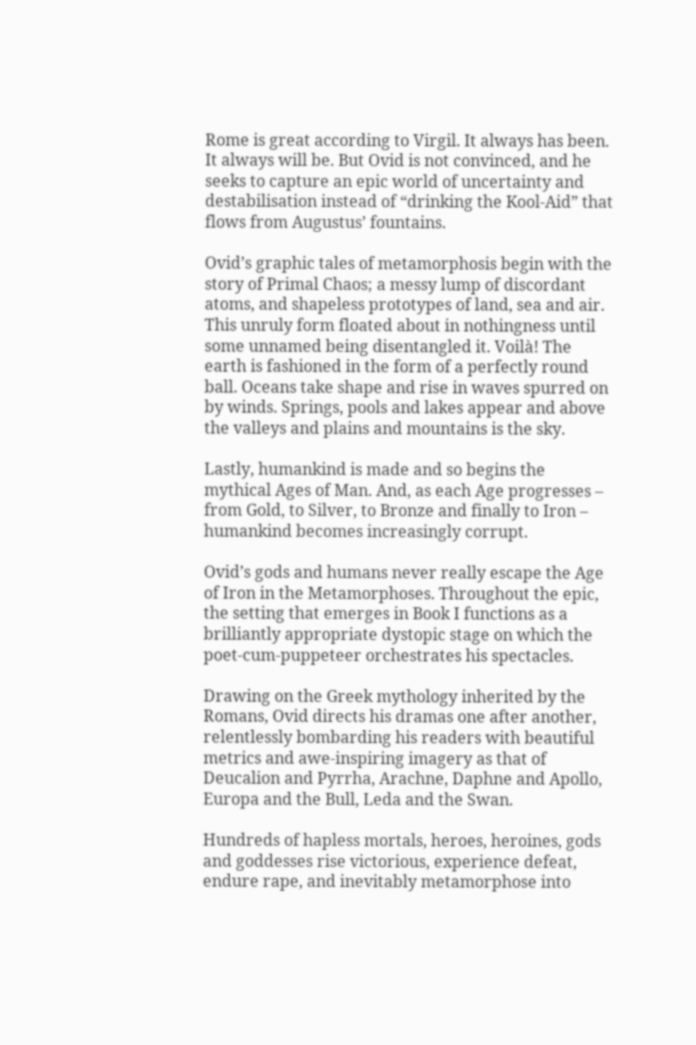Rome is great according to Virgil. It always has been. It always will be. But Ovid is not convinced, and he seeks to capture an epic world of uncertainty and destabilisation instead of “drinking the Kool-Aid” that flows from Augustus’ fountains.

Ovid’s graphic tales of metamorphosis begin with the story of Primal Chaos; a messy lump of discordant atoms, and shapeless prototypes of land, sea and air. This unruly form floated about in nothingness until some unnamed being disentangled it. Voilà! The earth is fashioned in the form of a perfectly round ball. Oceans take shape and rise in waves spurred on by winds. Springs, pools and lakes appear and above the valleys and plains and mountains is the sky.

Lastly, humankind is made and so begins the mythical Ages of Man. And, as each Age progresses – from Gold, to Silver, to Bronze and finally to Iron – humankind becomes increasingly corrupt.

Ovid’s gods and humans never really escape the Age of Iron in the Metamorphoses. Throughout the epic, the setting that emerges in Book I functions as a brilliantly appropriate dystopic stage on which the poet-cum-puppeteer orchestrates his spectacles.

Drawing on the Greek mythology inherited by the Romans, Ovid directs his dramas one after another, relentlessly bombarding his readers with beautiful metrics and awe-inspiring imagery as that of Deucalion and Pyrrha, Arachne, Daphne and Apollo, Europa and the Bull, Leda and the Swan.

Hundreds of hapless mortals, heroes, heroines, gods and goddesses rise victorious, experience defeat, endure rape, and inevitably metamorphose into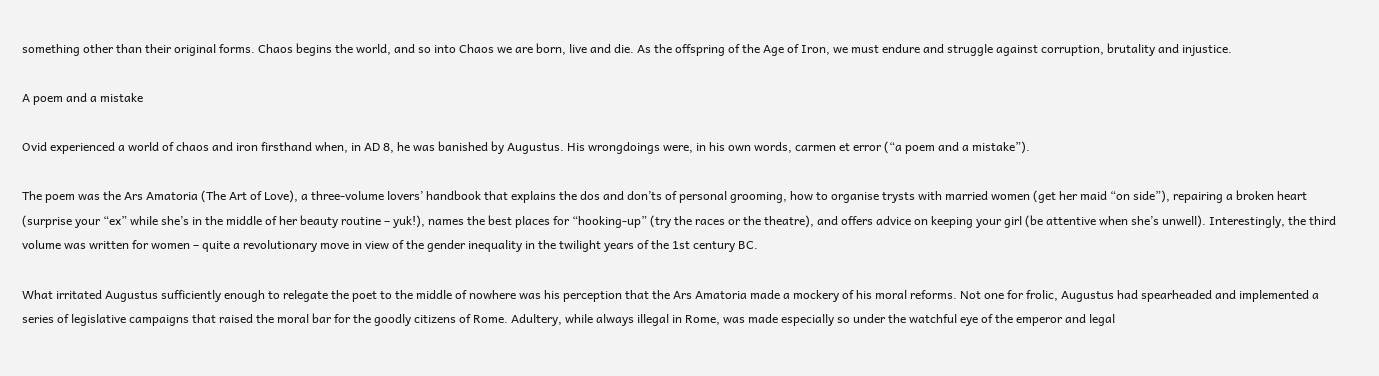something other than their original forms. Chaos begins the world, and so into Chaos we are born, live and die. As the offspring of the Age of Iron, we must endure and struggle against corruption, brutality and injustice.

A poem and a mistake

Ovid experienced a world of chaos and iron firsthand when, in AD 8, he was banished by Augustus. His wrongdoings were, in his own words, carmen et error (“a poem and a mistake”).

The poem was the Ars Amatoria (The Art of Love), a three-volume lovers’ handbook that explains the dos and don’ts of personal grooming, how to organise trysts with married women (get her maid “on side”), repairing a broken heart (surprise your “ex” while she’s in the middle of her beauty routine – yuk!), names the best places for “hooking-up” (try the races or the theatre), and offers advice on keeping your girl (be attentive when she’s unwell). Interestingly, the third volume was written for women – quite a revolutionary move in view of the gender inequality in the twilight years of the 1st century BC.

What irritated Augustus sufficiently enough to relegate the poet to the middle of nowhere was his perception that the Ars Amatoria made a mockery of his moral reforms. Not one for frolic, Augustus had spearheaded and implemented a series of legislative campaigns that raised the moral bar for the goodly citizens of Rome. Adultery, while always illegal in Rome, was made especially so under the watchful eye of the emperor and legal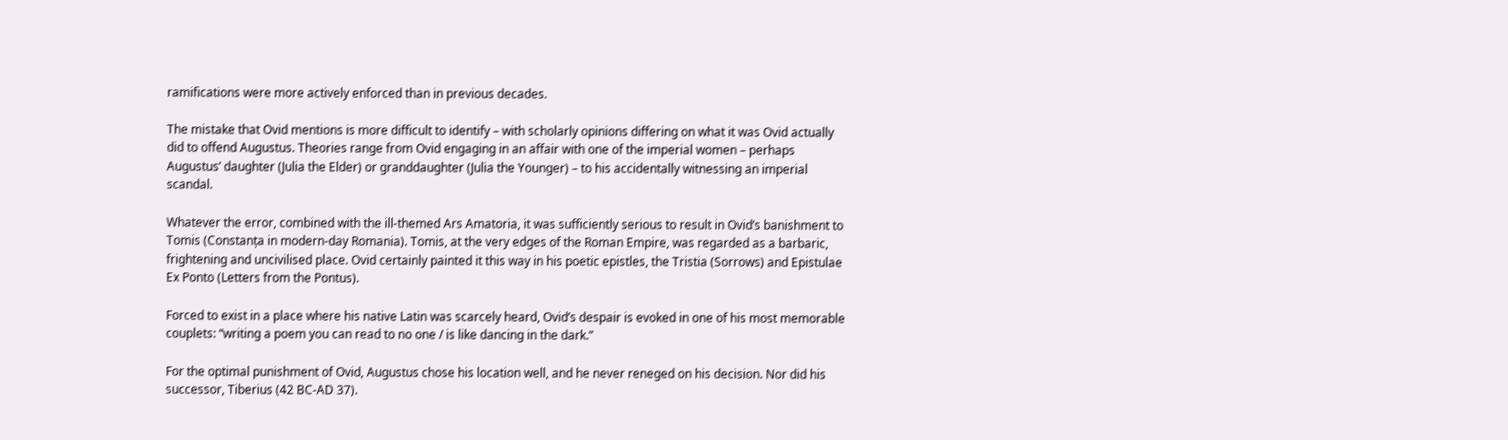ramifications were more actively enforced than in previous decades.

The mistake that Ovid mentions is more difficult to identify – with scholarly opinions differing on what it was Ovid actually did to offend Augustus. Theories range from Ovid engaging in an affair with one of the imperial women – perhaps Augustus’ daughter (Julia the Elder) or granddaughter (Julia the Younger) – to his accidentally witnessing an imperial scandal.

Whatever the error, combined with the ill-themed Ars Amatoria, it was sufficiently serious to result in Ovid’s banishment to Tomis (Constanța in modern-day Romania). Tomis, at the very edges of the Roman Empire, was regarded as a barbaric, frightening and uncivilised place. Ovid certainly painted it this way in his poetic epistles, the Tristia (Sorrows) and Epistulae Ex Ponto (Letters from the Pontus).

Forced to exist in a place where his native Latin was scarcely heard, Ovid’s despair is evoked in one of his most memorable couplets: “writing a poem you can read to no one / is like dancing in the dark.”

For the optimal punishment of Ovid, Augustus chose his location well, and he never reneged on his decision. Nor did his successor, Tiberius (42 BC-AD 37).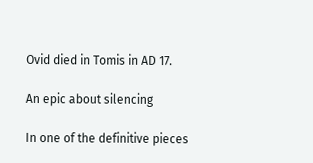Ovid died in Tomis in AD 17.

An epic about silencing

In one of the definitive pieces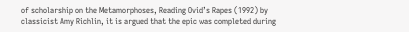of scholarship on the Metamorphoses, Reading Ovid’s Rapes (1992) by classicist Amy Richlin, it is argued that the epic was completed during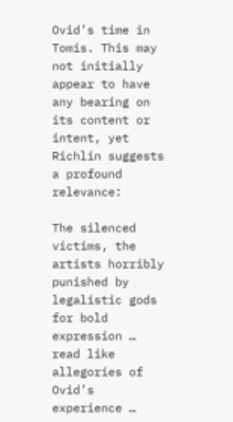Ovid’s time in Tomis. This may not initially appear to have any bearing on its content or intent, yet Richlin suggests a profound relevance:

The silenced victims, the artists horribly punished by legalistic gods for bold expression … read like allegories of Ovid’s experience …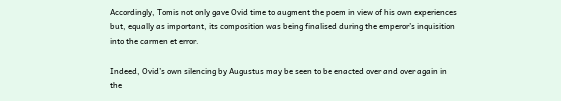Accordingly, Tomis not only gave Ovid time to augment the poem in view of his own experiences but, equally as important, its composition was being finalised during the emperor’s inquisition into the carmen et error.

Indeed, Ovid’s own silencing by Augustus may be seen to be enacted over and over again in the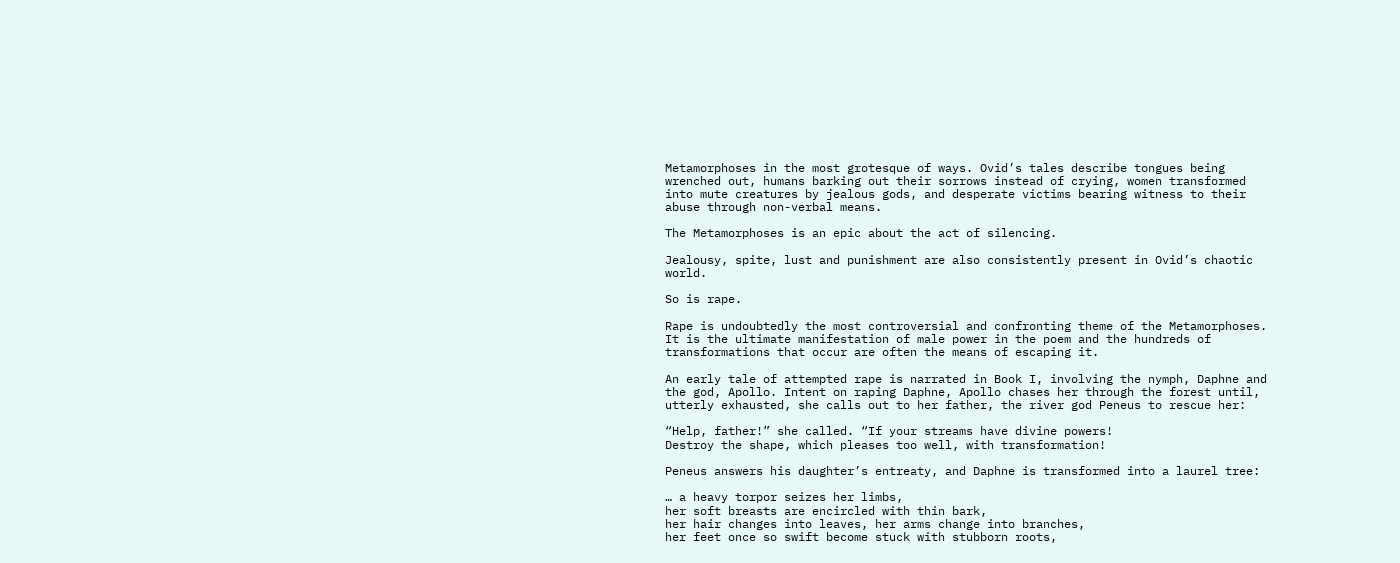Metamorphoses in the most grotesque of ways. Ovid’s tales describe tongues being wrenched out, humans barking out their sorrows instead of crying, women transformed into mute creatures by jealous gods, and desperate victims bearing witness to their abuse through non-verbal means.

The Metamorphoses is an epic about the act of silencing.

Jealousy, spite, lust and punishment are also consistently present in Ovid’s chaotic world.

So is rape.

Rape is undoubtedly the most controversial and confronting theme of the Metamorphoses. It is the ultimate manifestation of male power in the poem and the hundreds of transformations that occur are often the means of escaping it.

An early tale of attempted rape is narrated in Book I, involving the nymph, Daphne and the god, Apollo. Intent on raping Daphne, Apollo chases her through the forest until, utterly exhausted, she calls out to her father, the river god Peneus to rescue her:

“Help, father!” she called. “If your streams have divine powers!
Destroy the shape, which pleases too well, with transformation!

Peneus answers his daughter’s entreaty, and Daphne is transformed into a laurel tree:

… a heavy torpor seizes her limbs,
her soft breasts are encircled with thin bark,
her hair changes into leaves, her arms change into branches,
her feet once so swift become stuck with stubborn roots,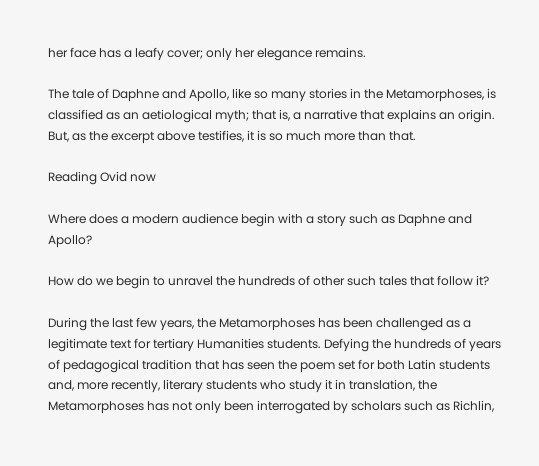her face has a leafy cover; only her elegance remains.

The tale of Daphne and Apollo, like so many stories in the Metamorphoses, is classified as an aetiological myth; that is, a narrative that explains an origin. But, as the excerpt above testifies, it is so much more than that.

Reading Ovid now

Where does a modern audience begin with a story such as Daphne and Apollo?

How do we begin to unravel the hundreds of other such tales that follow it?

During the last few years, the Metamorphoses has been challenged as a legitimate text for tertiary Humanities students. Defying the hundreds of years of pedagogical tradition that has seen the poem set for both Latin students and, more recently, literary students who study it in translation, the Metamorphoses has not only been interrogated by scholars such as Richlin,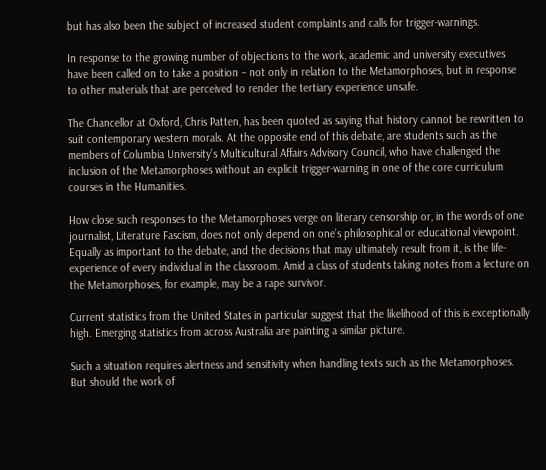but has also been the subject of increased student complaints and calls for trigger-warnings.

In response to the growing number of objections to the work, academic and university executives have been called on to take a position – not only in relation to the Metamorphoses, but in response to other materials that are perceived to render the tertiary experience unsafe.

The Chancellor at Oxford, Chris Patten, has been quoted as saying that history cannot be rewritten to suit contemporary western morals. At the opposite end of this debate, are students such as the members of Columbia University’s Multicultural Affairs Advisory Council, who have challenged the inclusion of the Metamorphoses without an explicit trigger-warning in one of the core curriculum courses in the Humanities.

How close such responses to the Metamorphoses verge on literary censorship or, in the words of one journalist, Literature Fascism, does not only depend on one’s philosophical or educational viewpoint. Equally as important to the debate, and the decisions that may ultimately result from it, is the life-experience of every individual in the classroom. Amid a class of students taking notes from a lecture on the Metamorphoses, for example, may be a rape survivor.

Current statistics from the United States in particular suggest that the likelihood of this is exceptionally high. Emerging statistics from across Australia are painting a similar picture.

Such a situation requires alertness and sensitivity when handling texts such as the Metamorphoses. But should the work of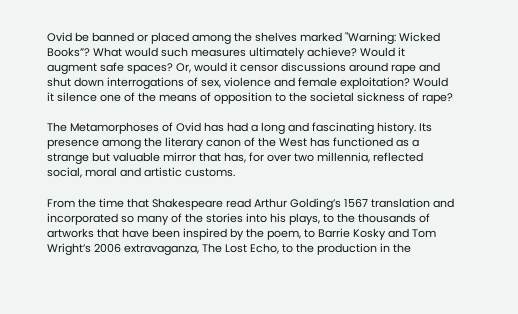Ovid be banned or placed among the shelves marked "Warning: Wicked Books”? What would such measures ultimately achieve? Would it augment safe spaces? Or, would it censor discussions around rape and shut down interrogations of sex, violence and female exploitation? Would it silence one of the means of opposition to the societal sickness of rape?

The Metamorphoses of Ovid has had a long and fascinating history. Its presence among the literary canon of the West has functioned as a strange but valuable mirror that has, for over two millennia, reflected social, moral and artistic customs.

From the time that Shakespeare read Arthur Golding’s 1567 translation and incorporated so many of the stories into his plays, to the thousands of artworks that have been inspired by the poem, to Barrie Kosky and Tom Wright’s 2006 extravaganza, The Lost Echo, to the production in the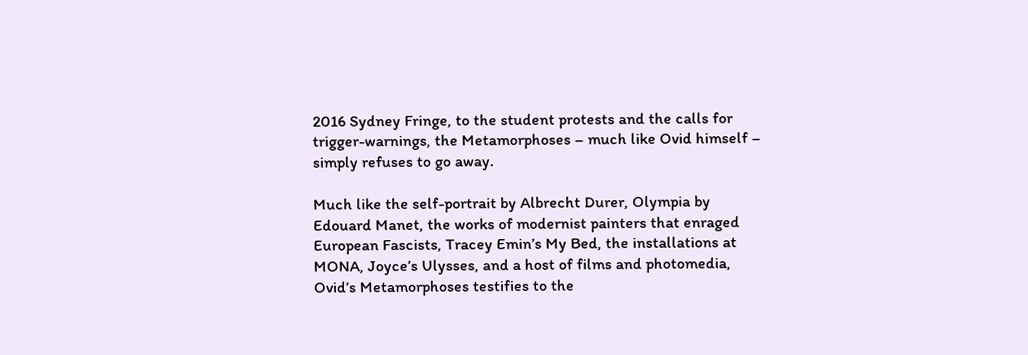2016 Sydney Fringe, to the student protests and the calls for trigger-warnings, the Metamorphoses – much like Ovid himself – simply refuses to go away.

Much like the self-portrait by Albrecht Durer, Olympia by Edouard Manet, the works of modernist painters that enraged European Fascists, Tracey Emin’s My Bed, the installations at MONA, Joyce’s Ulysses, and a host of films and photomedia, Ovid’s Metamorphoses testifies to the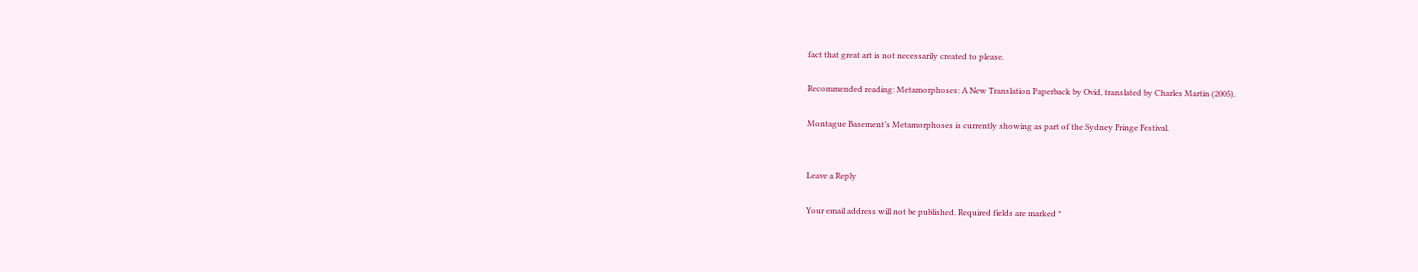fact that great art is not necessarily created to please.

Recommended reading: Metamorphoses: A New Translation Paperback by Ovid, translated by Charles Martin (2005).

Montague Basement’s Metamorphoses is currently showing as part of the Sydney Fringe Festival.


Leave a Reply

Your email address will not be published. Required fields are marked *